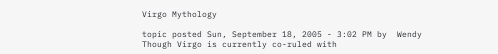Virgo Mythology

topic posted Sun, September 18, 2005 - 3:02 PM by  Wendy
Though Virgo is currently co-ruled with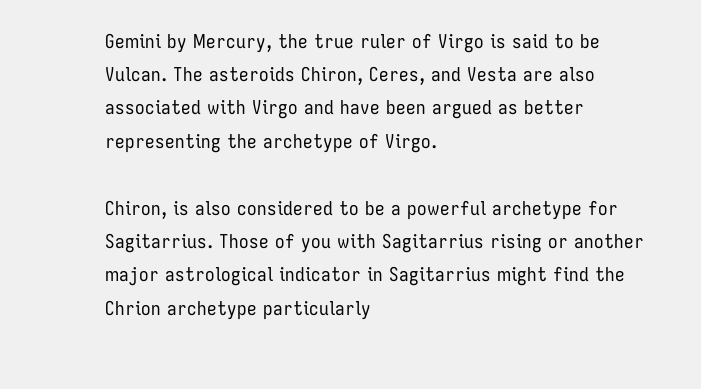Gemini by Mercury, the true ruler of Virgo is said to be Vulcan. The asteroids Chiron, Ceres, and Vesta are also associated with Virgo and have been argued as better representing the archetype of Virgo.

Chiron, is also considered to be a powerful archetype for Sagitarrius. Those of you with Sagitarrius rising or another major astrological indicator in Sagitarrius might find the Chrion archetype particularly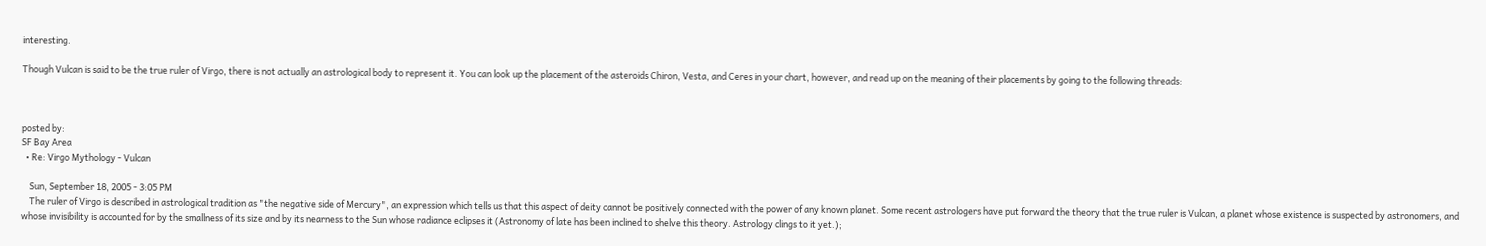interesting.

Though Vulcan is said to be the true ruler of Virgo, there is not actually an astrological body to represent it. You can look up the placement of the asteroids Chiron, Vesta, and Ceres in your chart, however, and read up on the meaning of their placements by going to the following threads:



posted by:
SF Bay Area
  • Re: Virgo Mythology - Vulcan

    Sun, September 18, 2005 - 3:05 PM
    The ruler of Virgo is described in astrological tradition as "the negative side of Mercury", an expression which tells us that this aspect of deity cannot be positively connected with the power of any known planet. Some recent astrologers have put forward the theory that the true ruler is Vulcan, a planet whose existence is suspected by astronomers, and whose invisibility is accounted for by the smallness of its size and by its nearness to the Sun whose radiance eclipses it (Astronomy of late has been inclined to shelve this theory. Astrology clings to it yet.);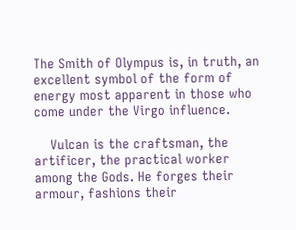The Smith of Olympus is, in truth, an excellent symbol of the form of energy most apparent in those who come under the Virgo influence.

    Vulcan is the craftsman, the artificer, the practical worker among the Gods. He forges their armour, fashions their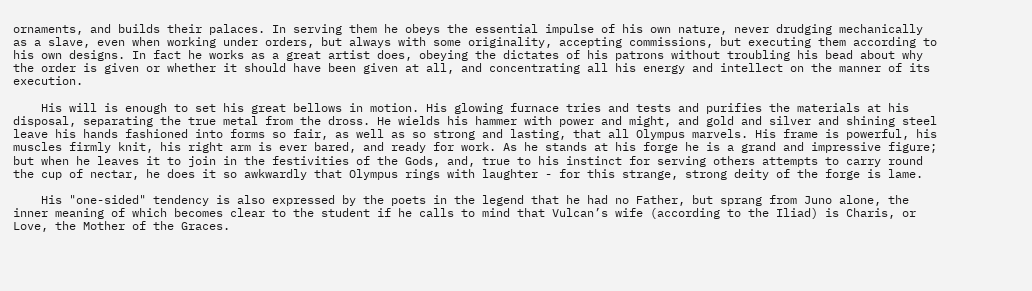ornaments, and builds their palaces. In serving them he obeys the essential impulse of his own nature, never drudging mechanically as a slave, even when working under orders, but always with some originality, accepting commissions, but executing them according to his own designs. In fact he works as a great artist does, obeying the dictates of his patrons without troubling his bead about why the order is given or whether it should have been given at all, and concentrating all his energy and intellect on the manner of its execution.

    His will is enough to set his great bellows in motion. His glowing furnace tries and tests and purifies the materials at his disposal, separating the true metal from the dross. He wields his hammer with power and might, and gold and silver and shining steel leave his hands fashioned into forms so fair, as well as so strong and lasting, that all Olympus marvels. His frame is powerful, his muscles firmly knit, his right arm is ever bared, and ready for work. As he stands at his forge he is a grand and impressive figure; but when he leaves it to join in the festivities of the Gods, and, true to his instinct for serving others attempts to carry round the cup of nectar, he does it so awkwardly that Olympus rings with laughter - for this strange, strong deity of the forge is lame.

    His "one-sided" tendency is also expressed by the poets in the legend that he had no Father, but sprang from Juno alone, the inner meaning of which becomes clear to the student if he calls to mind that Vulcan’s wife (according to the Iliad) is Charis, or Love, the Mother of the Graces.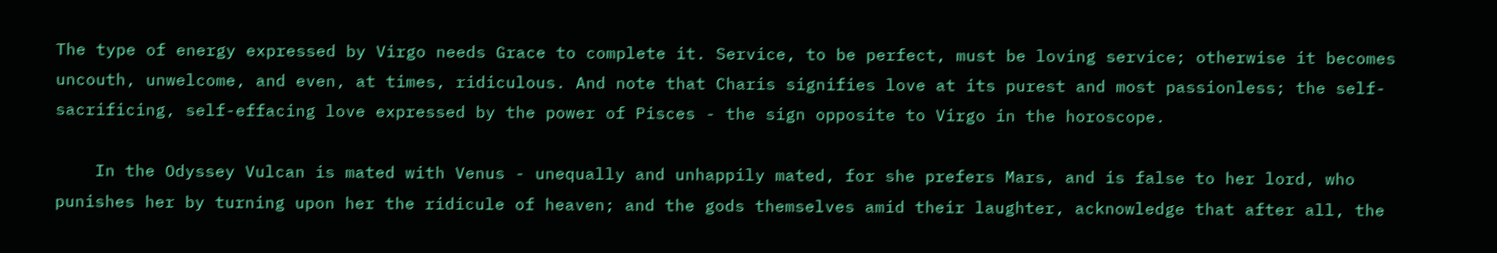The type of energy expressed by Virgo needs Grace to complete it. Service, to be perfect, must be loving service; otherwise it becomes uncouth, unwelcome, and even, at times, ridiculous. And note that Charis signifies love at its purest and most passionless; the self-sacrificing, self-effacing love expressed by the power of Pisces - the sign opposite to Virgo in the horoscope.

    In the Odyssey Vulcan is mated with Venus - unequally and unhappily mated, for she prefers Mars, and is false to her lord, who punishes her by turning upon her the ridicule of heaven; and the gods themselves amid their laughter, acknowledge that after all, the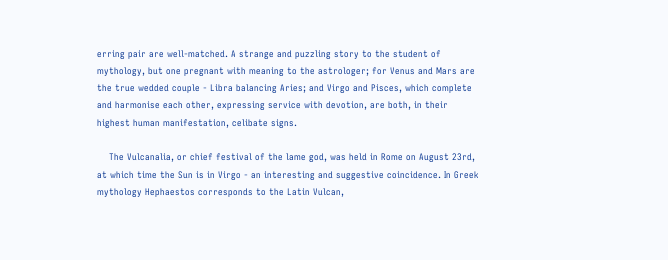erring pair are well-matched. A strange and puzzling story to the student of mythology, but one pregnant with meaning to the astrologer; for Venus and Mars are the true wedded couple - Libra balancing Aries; and Virgo and Pisces, which complete and harmonise each other, expressing service with devotion, are both, in their highest human manifestation, celibate signs.

    The Vulcanalia, or chief festival of the lame god, was held in Rome on August 23rd, at which time the Sun is in Virgo - an interesting and suggestive coincidence. In Greek mythology Hephaestos corresponds to the Latin Vulcan,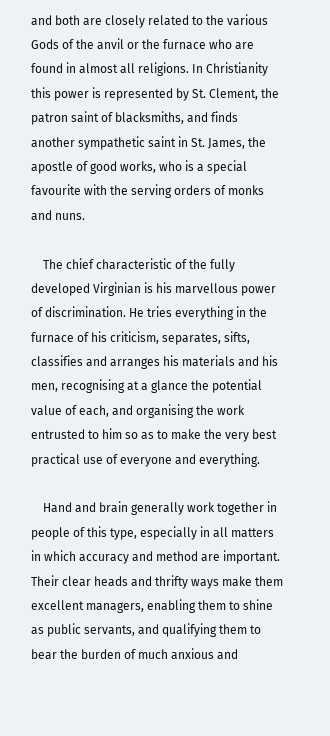and both are closely related to the various Gods of the anvil or the furnace who are found in almost all religions. In Christianity this power is represented by St. Clement, the patron saint of blacksmiths, and finds another sympathetic saint in St. James, the apostle of good works, who is a special favourite with the serving orders of monks and nuns.

    The chief characteristic of the fully developed Virginian is his marvellous power of discrimination. He tries everything in the furnace of his criticism, separates, sifts, classifies and arranges his materials and his men, recognising at a glance the potential value of each, and organising the work entrusted to him so as to make the very best practical use of everyone and everything.

    Hand and brain generally work together in people of this type, especially in all matters in which accuracy and method are important. Their clear heads and thrifty ways make them excellent managers, enabling them to shine as public servants, and qualifying them to bear the burden of much anxious and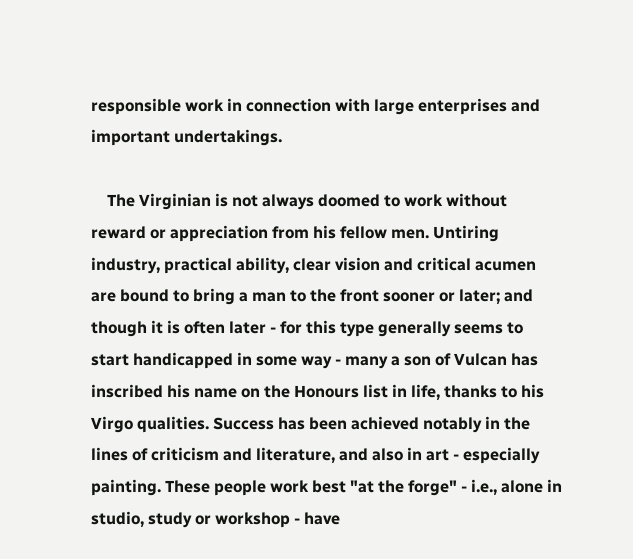responsible work in connection with large enterprises and important undertakings.

    The Virginian is not always doomed to work without reward or appreciation from his fellow men. Untiring industry, practical ability, clear vision and critical acumen are bound to bring a man to the front sooner or later; and though it is often later - for this type generally seems to start handicapped in some way - many a son of Vulcan has inscribed his name on the Honours list in life, thanks to his Virgo qualities. Success has been achieved notably in the lines of criticism and literature, and also in art - especially painting. These people work best "at the forge" - i.e., alone in studio, study or workshop - have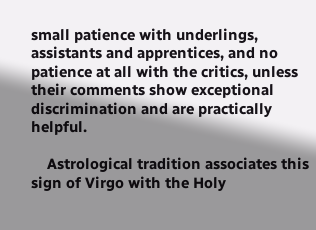small patience with underlings, assistants and apprentices, and no patience at all with the critics, unless their comments show exceptional discrimination and are practically helpful.

    Astrological tradition associates this sign of Virgo with the Holy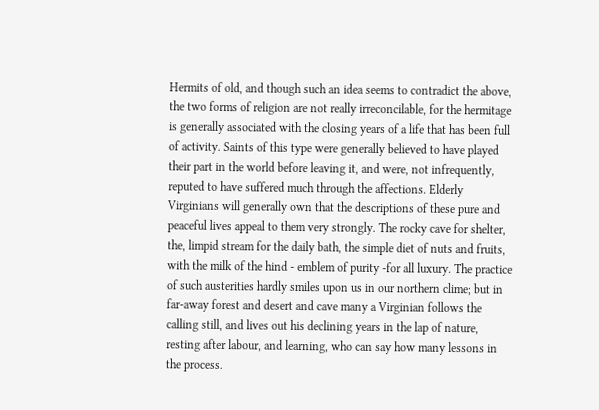Hermits of old, and though such an idea seems to contradict the above, the two forms of religion are not really irreconcilable, for the hermitage is generally associated with the closing years of a life that has been full of activity. Saints of this type were generally believed to have played their part in the world before leaving it, and were, not infrequently, reputed to have suffered much through the affections. Elderly Virginians will generally own that the descriptions of these pure and peaceful lives appeal to them very strongly. The rocky cave for shelter, the, limpid stream for the daily bath, the simple diet of nuts and fruits, with the milk of the hind - emblem of purity -for all luxury. The practice of such austerities hardly smiles upon us in our northern clime; but in far-away forest and desert and cave many a Virginian follows the calling still, and lives out his declining years in the lap of nature, resting after labour, and learning, who can say how many lessons in the process.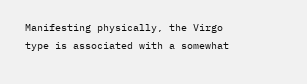Manifesting physically, the Virgo type is associated with a somewhat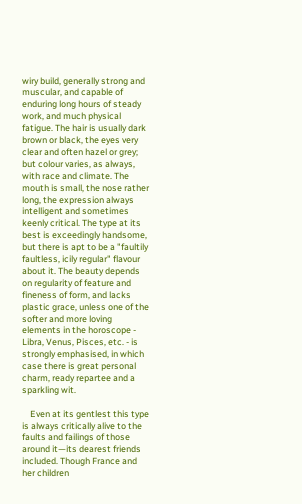wiry build, generally strong and muscular, and capable of enduring long hours of steady work, and much physical fatigue. The hair is usually dark brown or black, the eyes very clear and often hazel or grey; but colour varies, as always, with race and climate. The mouth is small, the nose rather long, the expression always intelligent and sometimes keenly critical. The type at its best is exceedingly handsome, but there is apt to be a "faultily faultless, icily regular" flavour about it. The beauty depends on regularity of feature and fineness of form, and lacks plastic grace, unless one of the softer and more loving elements in the horoscope - Libra, Venus, Pisces, etc. - is strongly emphasised, in which case there is great personal charm, ready repartee and a sparkling wit.

    Even at its gentlest this type is always critically alive to the faults and failings of those around it—its dearest friends included. Though France and her children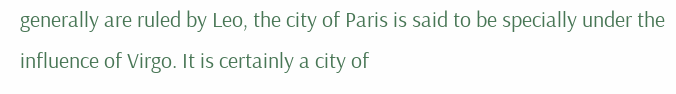generally are ruled by Leo, the city of Paris is said to be specially under the influence of Virgo. It is certainly a city of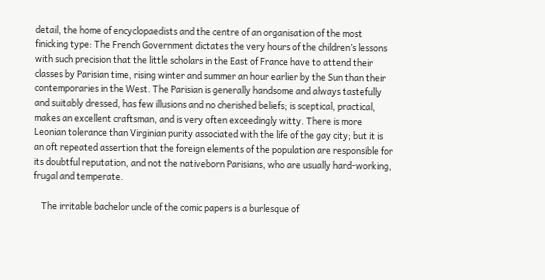detail, the home of encyclopaedists and the centre of an organisation of the most finicking type: The French Government dictates the very hours of the children’s lessons with such precision that the little scholars in the East of France have to attend their classes by Parisian time, rising winter and summer an hour earlier by the Sun than their contemporaries in the West. The Parisian is generally handsome and always tastefully and suitably dressed, has few illusions and no cherished beliefs; is sceptical, practical, makes an excellent craftsman, and is very often exceedingly witty. There is more Leonian tolerance than Virginian purity associated with the life of the gay city; but it is an oft repeated assertion that the foreign elements of the population are responsible for its doubtful reputation, and not the nativeborn Parisians, who are usually hard-working, frugal and temperate.

    The irritable bachelor uncle of the comic papers is a burlesque of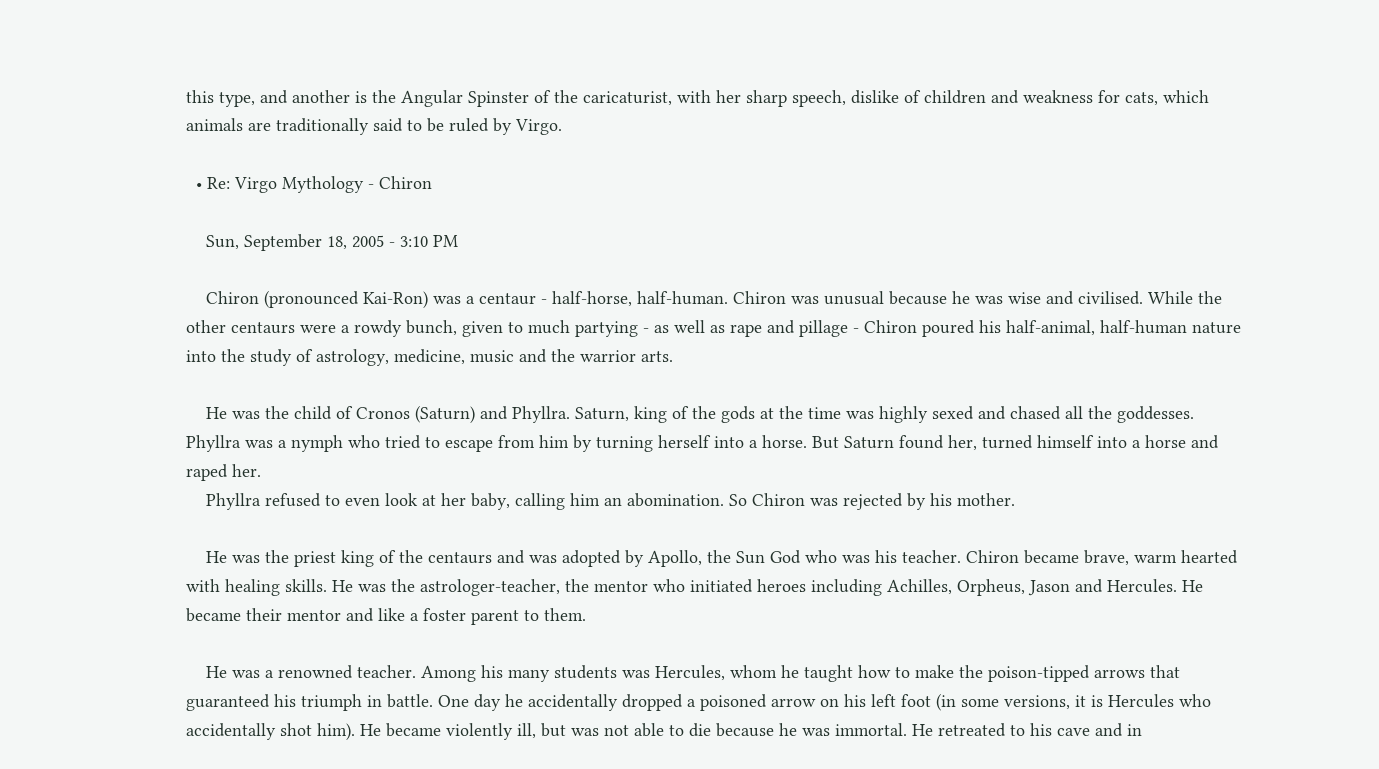this type, and another is the Angular Spinster of the caricaturist, with her sharp speech, dislike of children and weakness for cats, which animals are traditionally said to be ruled by Virgo.

  • Re: Virgo Mythology - Chiron

    Sun, September 18, 2005 - 3:10 PM

    Chiron (pronounced Kai-Ron) was a centaur - half-horse, half-human. Chiron was unusual because he was wise and civilised. While the other centaurs were a rowdy bunch, given to much partying - as well as rape and pillage - Chiron poured his half-animal, half-human nature into the study of astrology, medicine, music and the warrior arts.

    He was the child of Cronos (Saturn) and Phyllra. Saturn, king of the gods at the time was highly sexed and chased all the goddesses. Phyllra was a nymph who tried to escape from him by turning herself into a horse. But Saturn found her, turned himself into a horse and raped her.
    Phyllra refused to even look at her baby, calling him an abomination. So Chiron was rejected by his mother.

    He was the priest king of the centaurs and was adopted by Apollo, the Sun God who was his teacher. Chiron became brave, warm hearted with healing skills. He was the astrologer-teacher, the mentor who initiated heroes including Achilles, Orpheus, Jason and Hercules. He became their mentor and like a foster parent to them.

    He was a renowned teacher. Among his many students was Hercules, whom he taught how to make the poison-tipped arrows that guaranteed his triumph in battle. One day he accidentally dropped a poisoned arrow on his left foot (in some versions, it is Hercules who accidentally shot him). He became violently ill, but was not able to die because he was immortal. He retreated to his cave and in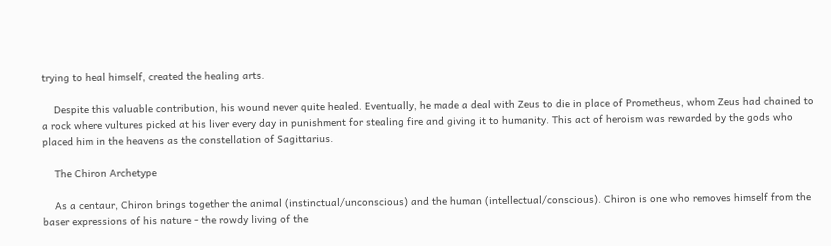trying to heal himself, created the healing arts.

    Despite this valuable contribution, his wound never quite healed. Eventually, he made a deal with Zeus to die in place of Prometheus, whom Zeus had chained to a rock where vultures picked at his liver every day in punishment for stealing fire and giving it to humanity. This act of heroism was rewarded by the gods who placed him in the heavens as the constellation of Sagittarius.

    The Chiron Archetype

    As a centaur, Chiron brings together the animal (instinctual/unconscious) and the human (intellectual/conscious). Chiron is one who removes himself from the baser expressions of his nature - the rowdy living of the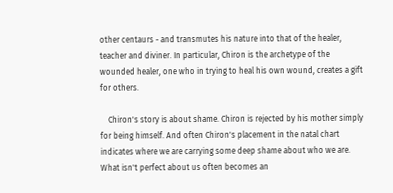other centaurs - and transmutes his nature into that of the healer, teacher and diviner. In particular, Chiron is the archetype of the wounded healer, one who in trying to heal his own wound, creates a gift for others.

    Chiron's story is about shame. Chiron is rejected by his mother simply for being himself. And often Chiron's placement in the natal chart indicates where we are carrying some deep shame about who we are. What isn't perfect about us often becomes an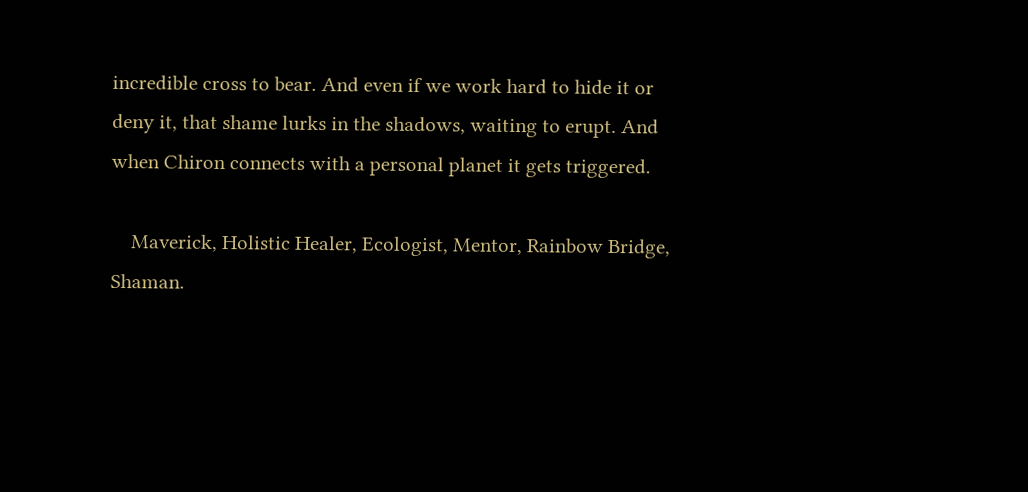incredible cross to bear. And even if we work hard to hide it or deny it, that shame lurks in the shadows, waiting to erupt. And when Chiron connects with a personal planet it gets triggered.

    Maverick, Holistic Healer, Ecologist, Mentor, Rainbow Bridge, Shaman.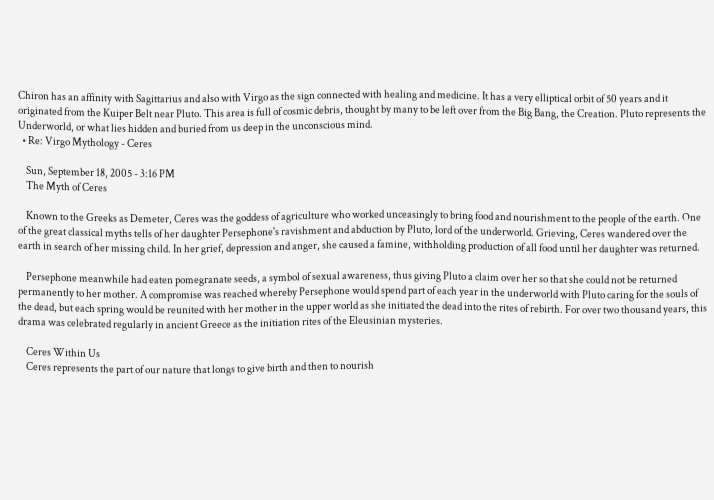Chiron has an affinity with Sagittarius and also with Virgo as the sign connected with healing and medicine. It has a very elliptical orbit of 50 years and it originated from the Kuiper Belt near Pluto. This area is full of cosmic debris, thought by many to be left over from the Big Bang, the Creation. Pluto represents the Underworld, or what lies hidden and buried from us deep in the unconscious mind.
  • Re: Virgo Mythology - Ceres

    Sun, September 18, 2005 - 3:16 PM
    The Myth of Ceres

    Known to the Greeks as Demeter, Ceres was the goddess of agriculture who worked unceasingly to bring food and nourishment to the people of the earth. One of the great classical myths tells of her daughter Persephone's ravishment and abduction by Pluto, lord of the underworld. Grieving, Ceres wandered over the earth in search of her missing child. In her grief, depression and anger, she caused a famine, withholding production of all food until her daughter was returned.

    Persephone meanwhile had eaten pomegranate seeds, a symbol of sexual awareness, thus giving Pluto a claim over her so that she could not be returned permanently to her mother. A compromise was reached whereby Persephone would spend part of each year in the underworld with Pluto caring for the souls of the dead, but each spring would be reunited with her mother in the upper world as she initiated the dead into the rites of rebirth. For over two thousand years, this drama was celebrated regularly in ancient Greece as the initiation rites of the Eleusinian mysteries.

    Ceres Within Us
    Ceres represents the part of our nature that longs to give birth and then to nourish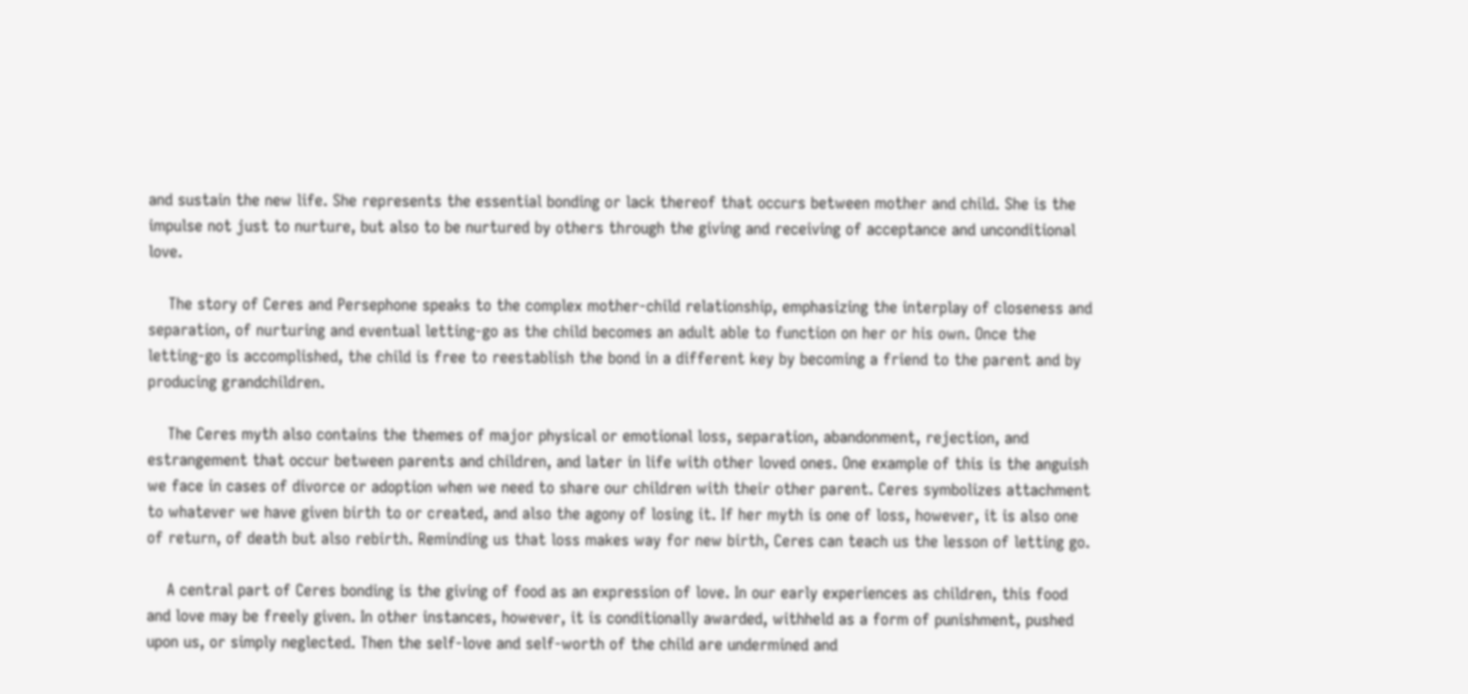and sustain the new life. She represents the essential bonding or lack thereof that occurs between mother and child. She is the impulse not just to nurture, but also to be nurtured by others through the giving and receiving of acceptance and unconditional love.

    The story of Ceres and Persephone speaks to the complex mother-child relationship, emphasizing the interplay of closeness and separation, of nurturing and eventual letting-go as the child becomes an adult able to function on her or his own. Once the letting-go is accomplished, the child is free to reestablish the bond in a different key by becoming a friend to the parent and by producing grandchildren.

    The Ceres myth also contains the themes of major physical or emotional loss, separation, abandonment, rejection, and estrangement that occur between parents and children, and later in life with other loved ones. One example of this is the anguish we face in cases of divorce or adoption when we need to share our children with their other parent. Ceres symbolizes attachment to whatever we have given birth to or created, and also the agony of losing it. If her myth is one of loss, however, it is also one of return, of death but also rebirth. Reminding us that loss makes way for new birth, Ceres can teach us the lesson of letting go.

    A central part of Ceres bonding is the giving of food as an expression of love. In our early experiences as children, this food and love may be freely given. In other instances, however, it is conditionally awarded, withheld as a form of punishment, pushed upon us, or simply neglected. Then the self-love and self-worth of the child are undermined and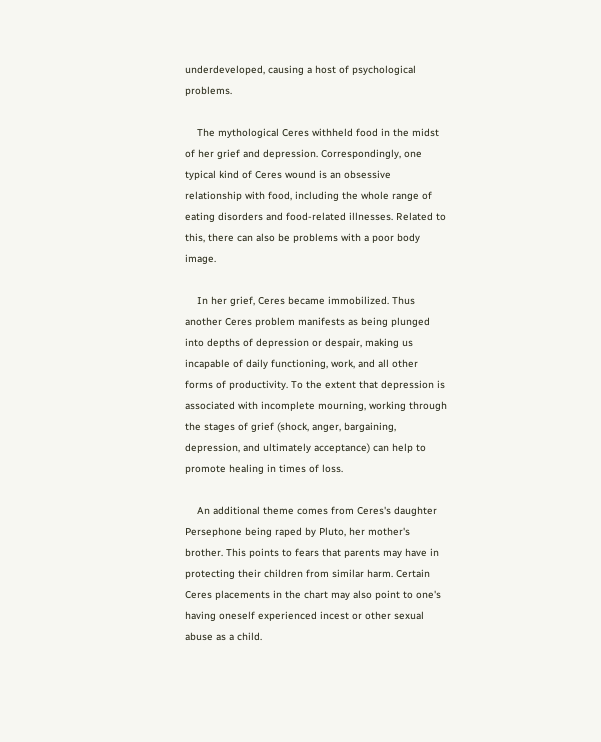underdeveloped, causing a host of psychological problems.

    The mythological Ceres withheld food in the midst of her grief and depression. Correspondingly, one typical kind of Ceres wound is an obsessive relationship with food, including the whole range of eating disorders and food-related illnesses. Related to this, there can also be problems with a poor body image.

    In her grief, Ceres became immobilized. Thus another Ceres problem manifests as being plunged into depths of depression or despair, making us incapable of daily functioning, work, and all other forms of productivity. To the extent that depression is associated with incomplete mourning, working through the stages of grief (shock, anger, bargaining, depression, and ultimately acceptance) can help to promote healing in times of loss.

    An additional theme comes from Ceres's daughter Persephone being raped by Pluto, her mother's brother. This points to fears that parents may have in protecting their children from similar harm. Certain Ceres placements in the chart may also point to one's having oneself experienced incest or other sexual abuse as a child.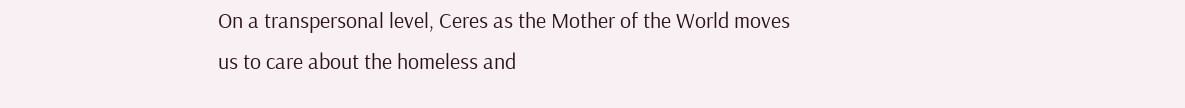On a transpersonal level, Ceres as the Mother of the World moves us to care about the homeless and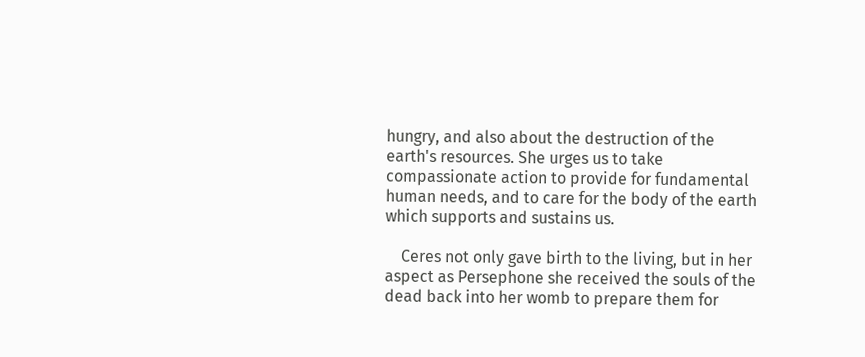hungry, and also about the destruction of the earth's resources. She urges us to take compassionate action to provide for fundamental human needs, and to care for the body of the earth which supports and sustains us.

    Ceres not only gave birth to the living, but in her aspect as Persephone she received the souls of the dead back into her womb to prepare them for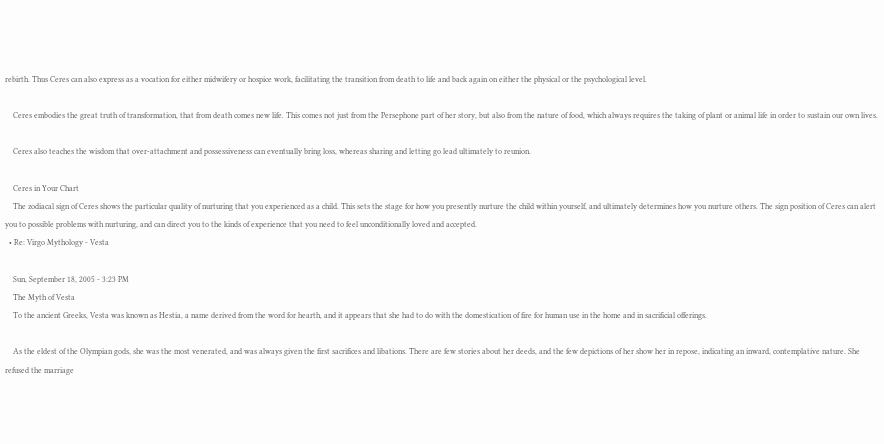rebirth. Thus Ceres can also express as a vocation for either midwifery or hospice work, facilitating the transition from death to life and back again on either the physical or the psychological level.

    Ceres embodies the great truth of transformation, that from death comes new life. This comes not just from the Persephone part of her story, but also from the nature of food, which always requires the taking of plant or animal life in order to sustain our own lives.

    Ceres also teaches the wisdom that over-attachment and possessiveness can eventually bring loss, whereas sharing and letting go lead ultimately to reunion.

    Ceres in Your Chart
    The zodiacal sign of Ceres shows the particular quality of nurturing that you experienced as a child. This sets the stage for how you presently nurture the child within yourself, and ultimately determines how you nurture others. The sign position of Ceres can alert you to possible problems with nurturing, and can direct you to the kinds of experience that you need to feel unconditionally loved and accepted.
  • Re: Virgo Mythology - Vesta

    Sun, September 18, 2005 - 3:23 PM
    The Myth of Vesta
    To the ancient Greeks, Vesta was known as Hestia, a name derived from the word for hearth, and it appears that she had to do with the domestication of fire for human use in the home and in sacrificial offerings.

    As the eldest of the Olympian gods, she was the most venerated, and was always given the first sacrifices and libations. There are few stories about her deeds, and the few depictions of her show her in repose, indicating an inward, contemplative nature. She refused the marriage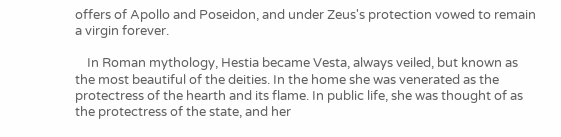offers of Apollo and Poseidon, and under Zeus's protection vowed to remain a virgin forever.

    In Roman mythology, Hestia became Vesta, always veiled, but known as the most beautiful of the deities. In the home she was venerated as the protectress of the hearth and its flame. In public life, she was thought of as the protectress of the state, and her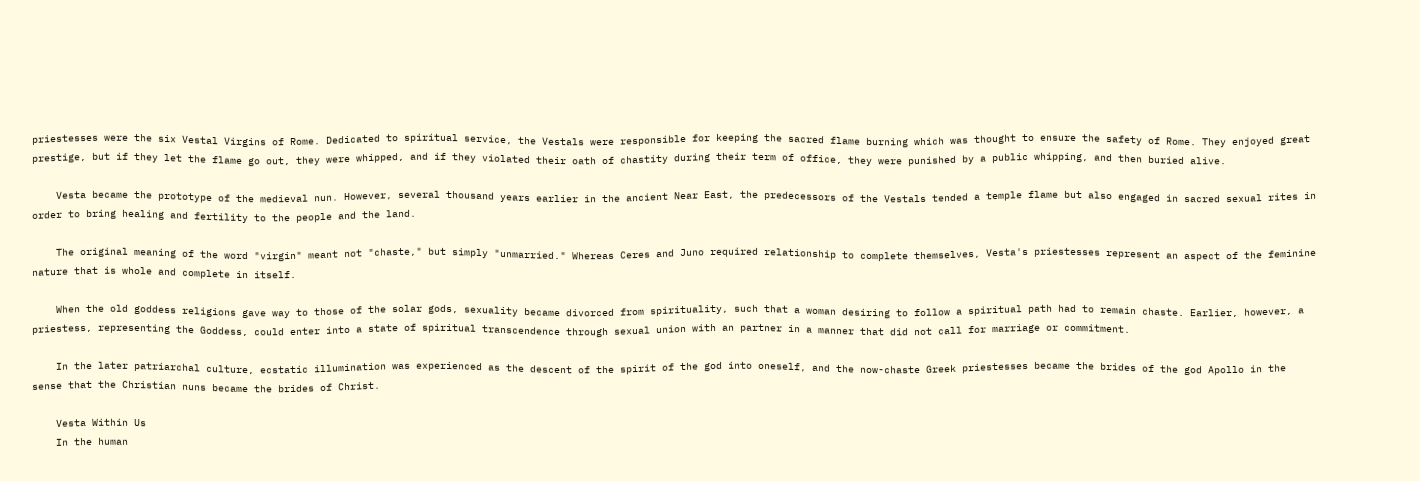priestesses were the six Vestal Virgins of Rome. Dedicated to spiritual service, the Vestals were responsible for keeping the sacred flame burning which was thought to ensure the safety of Rome. They enjoyed great prestige, but if they let the flame go out, they were whipped, and if they violated their oath of chastity during their term of office, they were punished by a public whipping, and then buried alive.

    Vesta became the prototype of the medieval nun. However, several thousand years earlier in the ancient Near East, the predecessors of the Vestals tended a temple flame but also engaged in sacred sexual rites in order to bring healing and fertility to the people and the land.

    The original meaning of the word "virgin" meant not "chaste," but simply "unmarried." Whereas Ceres and Juno required relationship to complete themselves, Vesta's priestesses represent an aspect of the feminine nature that is whole and complete in itself.

    When the old goddess religions gave way to those of the solar gods, sexuality became divorced from spirituality, such that a woman desiring to follow a spiritual path had to remain chaste. Earlier, however, a priestess, representing the Goddess, could enter into a state of spiritual transcendence through sexual union with an partner in a manner that did not call for marriage or commitment.

    In the later patriarchal culture, ecstatic illumination was experienced as the descent of the spirit of the god into oneself, and the now-chaste Greek priestesses became the brides of the god Apollo in the sense that the Christian nuns became the brides of Christ.

    Vesta Within Us
    In the human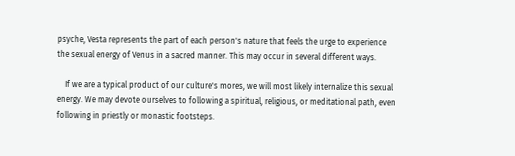psyche, Vesta represents the part of each person's nature that feels the urge to experience the sexual energy of Venus in a sacred manner. This may occur in several different ways.

    If we are a typical product of our culture's mores, we will most likely internalize this sexual energy. We may devote ourselves to following a spiritual, religious, or meditational path, even following in priestly or monastic footsteps.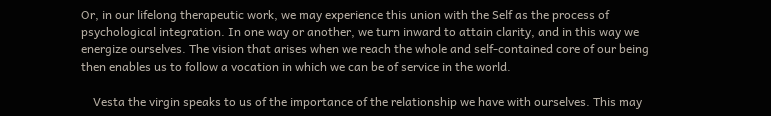Or, in our lifelong therapeutic work, we may experience this union with the Self as the process of psychological integration. In one way or another, we turn inward to attain clarity, and in this way we energize ourselves. The vision that arises when we reach the whole and self-contained core of our being then enables us to follow a vocation in which we can be of service in the world.

    Vesta the virgin speaks to us of the importance of the relationship we have with ourselves. This may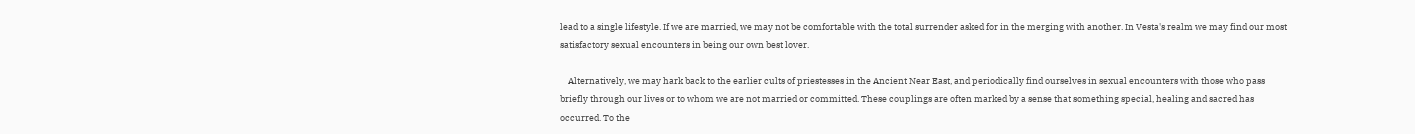lead to a single lifestyle. If we are married, we may not be comfortable with the total surrender asked for in the merging with another. In Vesta's realm we may find our most satisfactory sexual encounters in being our own best lover.

    Alternatively, we may hark back to the earlier cults of priestesses in the Ancient Near East, and periodically find ourselves in sexual encounters with those who pass briefly through our lives or to whom we are not married or committed. These couplings are often marked by a sense that something special, healing and sacred has occurred. To the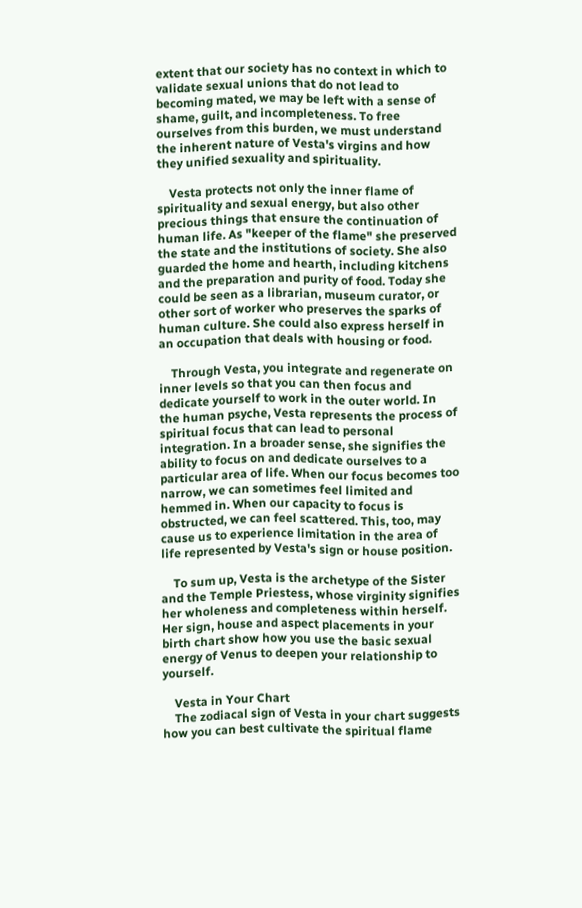extent that our society has no context in which to validate sexual unions that do not lead to becoming mated, we may be left with a sense of shame, guilt, and incompleteness. To free ourselves from this burden, we must understand the inherent nature of Vesta's virgins and how they unified sexuality and spirituality.

    Vesta protects not only the inner flame of spirituality and sexual energy, but also other precious things that ensure the continuation of human life. As "keeper of the flame" she preserved the state and the institutions of society. She also guarded the home and hearth, including kitchens and the preparation and purity of food. Today she could be seen as a librarian, museum curator, or other sort of worker who preserves the sparks of human culture. She could also express herself in an occupation that deals with housing or food.

    Through Vesta, you integrate and regenerate on inner levels so that you can then focus and dedicate yourself to work in the outer world. In the human psyche, Vesta represents the process of spiritual focus that can lead to personal integration. In a broader sense, she signifies the ability to focus on and dedicate ourselves to a particular area of life. When our focus becomes too narrow, we can sometimes feel limited and hemmed in. When our capacity to focus is obstructed, we can feel scattered. This, too, may cause us to experience limitation in the area of life represented by Vesta's sign or house position.

    To sum up, Vesta is the archetype of the Sister and the Temple Priestess, whose virginity signifies her wholeness and completeness within herself. Her sign, house and aspect placements in your birth chart show how you use the basic sexual energy of Venus to deepen your relationship to yourself.

    Vesta in Your Chart
    The zodiacal sign of Vesta in your chart suggests how you can best cultivate the spiritual flame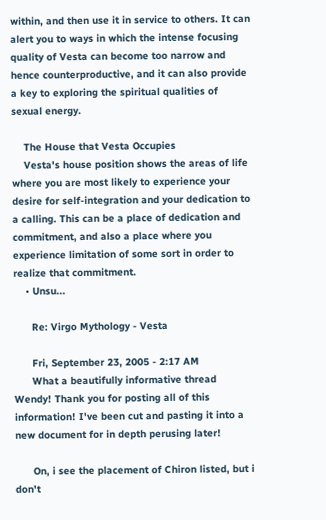within, and then use it in service to others. It can alert you to ways in which the intense focusing quality of Vesta can become too narrow and hence counterproductive, and it can also provide a key to exploring the spiritual qualities of sexual energy.

    The House that Vesta Occupies
    Vesta's house position shows the areas of life where you are most likely to experience your desire for self-integration and your dedication to a calling. This can be a place of dedication and commitment, and also a place where you experience limitation of some sort in order to realize that commitment.
    • Unsu...

      Re: Virgo Mythology - Vesta

      Fri, September 23, 2005 - 2:17 AM
      What a beautifully informative thread Wendy! Thank you for posting all of this information! I've been cut and pasting it into a new document for in depth perusing later!

      On, i see the placement of Chiron listed, but i don't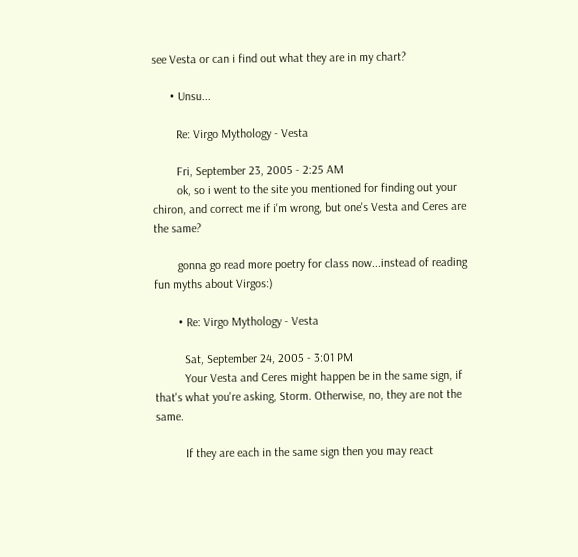see Vesta or can i find out what they are in my chart?

      • Unsu...

        Re: Virgo Mythology - Vesta

        Fri, September 23, 2005 - 2:25 AM
        ok, so i went to the site you mentioned for finding out your chiron, and correct me if i'm wrong, but one's Vesta and Ceres are the same?

        gonna go read more poetry for class now...instead of reading fun myths about Virgos:)

        • Re: Virgo Mythology - Vesta

          Sat, September 24, 2005 - 3:01 PM
          Your Vesta and Ceres might happen be in the same sign, if that's what you're asking, Storm. Otherwise, no, they are not the same.

          If they are each in the same sign then you may react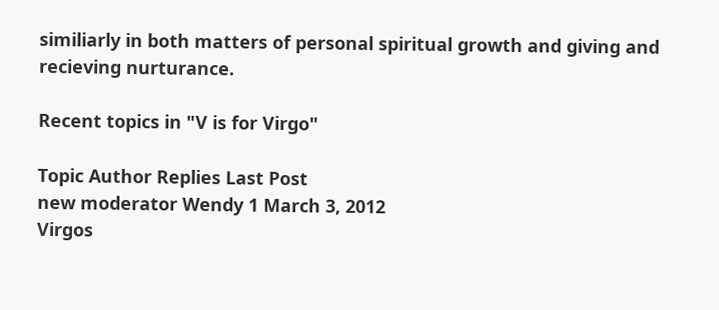similiarly in both matters of personal spiritual growth and giving and recieving nurturance.

Recent topics in "V is for Virgo"

Topic Author Replies Last Post
new moderator Wendy 1 March 3, 2012
Virgos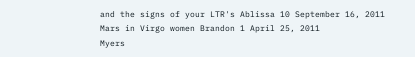and the signs of your LTR's Ablissa 10 September 16, 2011
Mars in Virgo women Brandon 1 April 25, 2011
Myers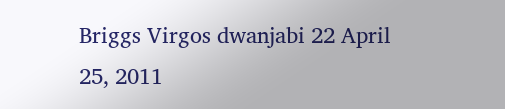Briggs Virgos dwanjabi 22 April 25, 2011